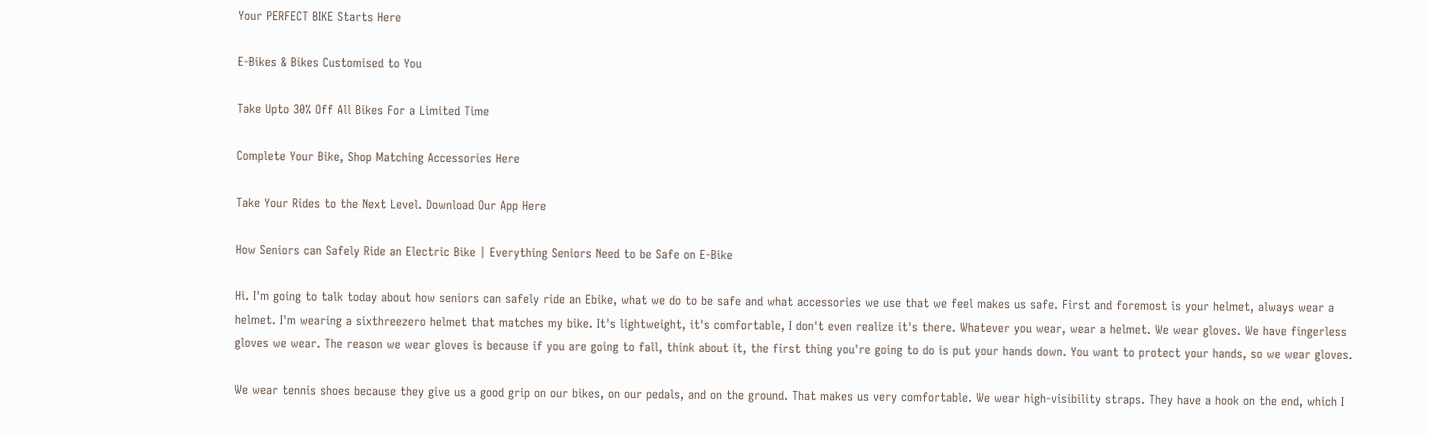Your PERFECT BIKE Starts Here

E-Bikes & Bikes Customised to You

Take Upto 30% Off All Bikes For a Limited Time

Complete Your Bike, Shop Matching Accessories Here

Take Your Rides to the Next Level. Download Our App Here

How Seniors can Safely Ride an Electric Bike | Everything Seniors Need to be Safe on E-Bike

Hi. I'm going to talk today about how seniors can safely ride an Ebike, what we do to be safe and what accessories we use that we feel makes us safe. First and foremost is your helmet, always wear a helmet. I'm wearing a sixthreezero helmet that matches my bike. It's lightweight, it's comfortable, I don't even realize it's there. Whatever you wear, wear a helmet. We wear gloves. We have fingerless gloves we wear. The reason we wear gloves is because if you are going to fall, think about it, the first thing you're going to do is put your hands down. You want to protect your hands, so we wear gloves.

We wear tennis shoes because they give us a good grip on our bikes, on our pedals, and on the ground. That makes us very comfortable. We wear high-visibility straps. They have a hook on the end, which I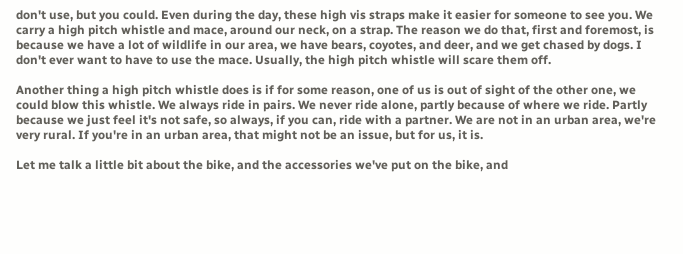don't use, but you could. Even during the day, these high vis straps make it easier for someone to see you. We carry a high pitch whistle and mace, around our neck, on a strap. The reason we do that, first and foremost, is because we have a lot of wildlife in our area, we have bears, coyotes, and deer, and we get chased by dogs. I don't ever want to have to use the mace. Usually, the high pitch whistle will scare them off.

Another thing a high pitch whistle does is if for some reason, one of us is out of sight of the other one, we could blow this whistle. We always ride in pairs. We never ride alone, partly because of where we ride. Partly because we just feel it's not safe, so always, if you can, ride with a partner. We are not in an urban area, we're very rural. If you're in an urban area, that might not be an issue, but for us, it is.

Let me talk a little bit about the bike, and the accessories we've put on the bike, and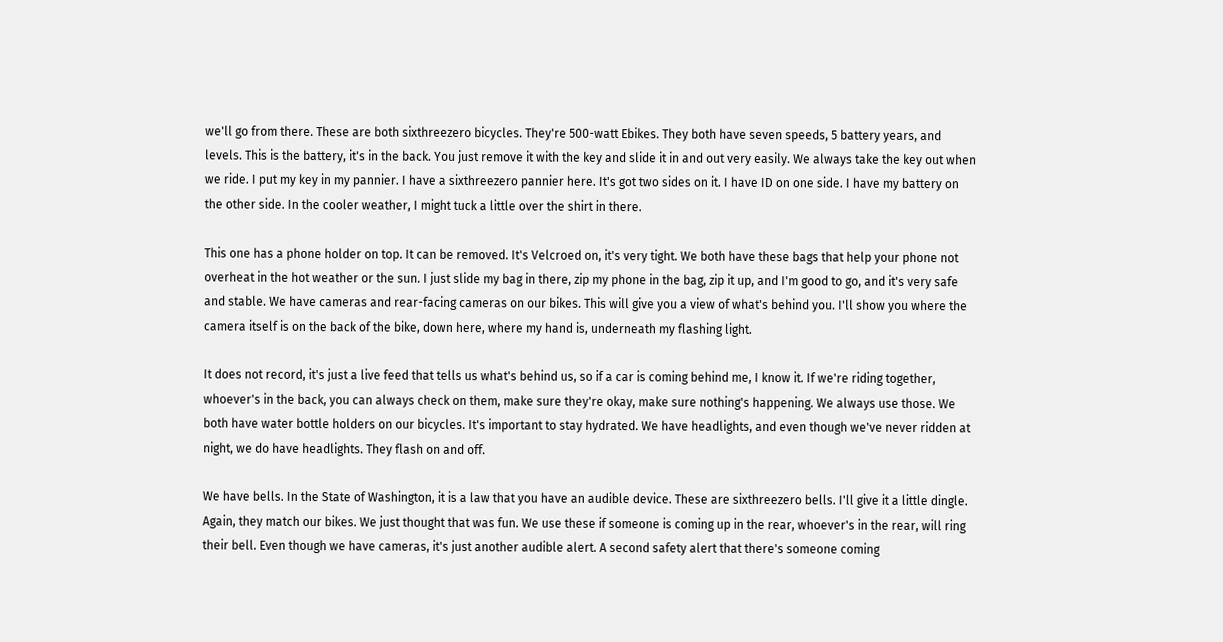we'll go from there. These are both sixthreezero bicycles. They're 500-watt Ebikes. They both have seven speeds, 5 battery years, and levels. This is the battery, it's in the back. You just remove it with the key and slide it in and out very easily. We always take the key out when we ride. I put my key in my pannier. I have a sixthreezero pannier here. It's got two sides on it. I have ID on one side. I have my battery on the other side. In the cooler weather, I might tuck a little over the shirt in there.

This one has a phone holder on top. It can be removed. It's Velcroed on, it's very tight. We both have these bags that help your phone not overheat in the hot weather or the sun. I just slide my bag in there, zip my phone in the bag, zip it up, and I'm good to go, and it's very safe and stable. We have cameras and rear-facing cameras on our bikes. This will give you a view of what's behind you. I'll show you where the camera itself is on the back of the bike, down here, where my hand is, underneath my flashing light.

It does not record, it's just a live feed that tells us what's behind us, so if a car is coming behind me, I know it. If we're riding together, whoever's in the back, you can always check on them, make sure they're okay, make sure nothing's happening. We always use those. We both have water bottle holders on our bicycles. It's important to stay hydrated. We have headlights, and even though we've never ridden at night, we do have headlights. They flash on and off.

We have bells. In the State of Washington, it is a law that you have an audible device. These are sixthreezero bells. I'll give it a little dingle. Again, they match our bikes. We just thought that was fun. We use these if someone is coming up in the rear, whoever's in the rear, will ring their bell. Even though we have cameras, it's just another audible alert. A second safety alert that there's someone coming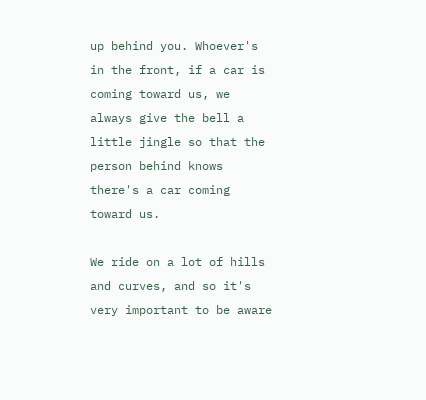up behind you. Whoever's in the front, if a car is coming toward us, we always give the bell a little jingle so that the person behind knows there's a car coming toward us.

We ride on a lot of hills and curves, and so it's very important to be aware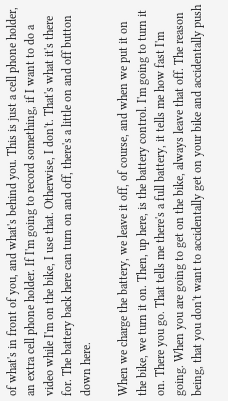of what's in front of you, and what's behind you. This is just a cell phone holder, an extra cell phone holder. If I'm going to record something, if I want to do a video while I'm on the bike, I use that. Otherwise, I don't. That's what it's there for. The battery back here can turn on and off, there's a little on and off button down here.

When we charge the battery, we leave it off, of course, and when we put it on the bike, we turn it on. Then, up here, is the battery control. I'm going to turn it on. There you go. That tells me there's a full battery, it tells me how fast I'm going. When you are going to get on the bike, always leave that off. The reason being, that you don't want to accidentally get on your bike and accidentally push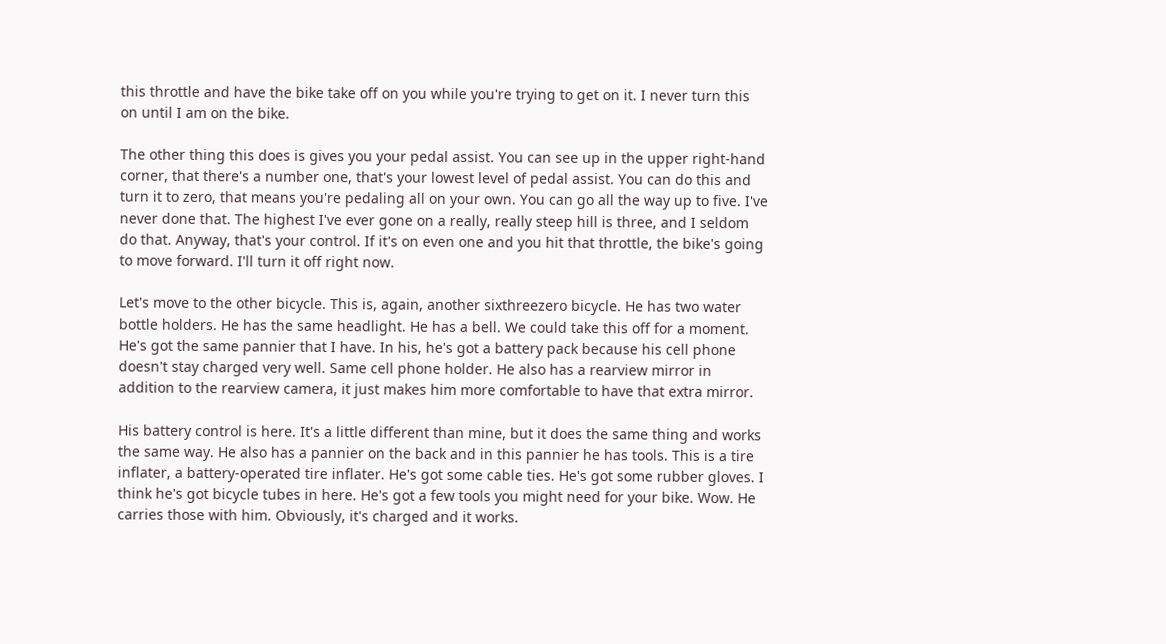this throttle and have the bike take off on you while you're trying to get on it. I never turn this on until I am on the bike.

The other thing this does is gives you your pedal assist. You can see up in the upper right-hand corner, that there's a number one, that's your lowest level of pedal assist. You can do this and turn it to zero, that means you're pedaling all on your own. You can go all the way up to five. I've never done that. The highest I've ever gone on a really, really steep hill is three, and I seldom do that. Anyway, that's your control. If it's on even one and you hit that throttle, the bike's going to move forward. I'll turn it off right now.

Let's move to the other bicycle. This is, again, another sixthreezero bicycle. He has two water bottle holders. He has the same headlight. He has a bell. We could take this off for a moment. He's got the same pannier that I have. In his, he's got a battery pack because his cell phone doesn't stay charged very well. Same cell phone holder. He also has a rearview mirror in addition to the rearview camera, it just makes him more comfortable to have that extra mirror.

His battery control is here. It's a little different than mine, but it does the same thing and works the same way. He also has a pannier on the back and in this pannier he has tools. This is a tire inflater, a battery-operated tire inflater. He's got some cable ties. He's got some rubber gloves. I think he's got bicycle tubes in here. He's got a few tools you might need for your bike. Wow. He carries those with him. Obviously, it's charged and it works.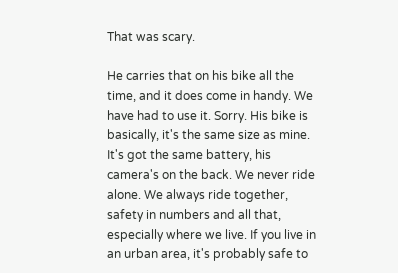That was scary.

He carries that on his bike all the time, and it does come in handy. We have had to use it. Sorry. His bike is basically, it's the same size as mine. It's got the same battery, his camera's on the back. We never ride alone. We always ride together, safety in numbers and all that, especially where we live. If you live in an urban area, it's probably safe to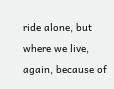ride alone, but where we live, again, because of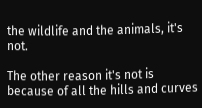the wildlife and the animals, it's not.

The other reason it's not is because of all the hills and curves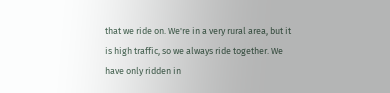that we ride on. We're in a very rural area, but it is high traffic, so we always ride together. We have only ridden in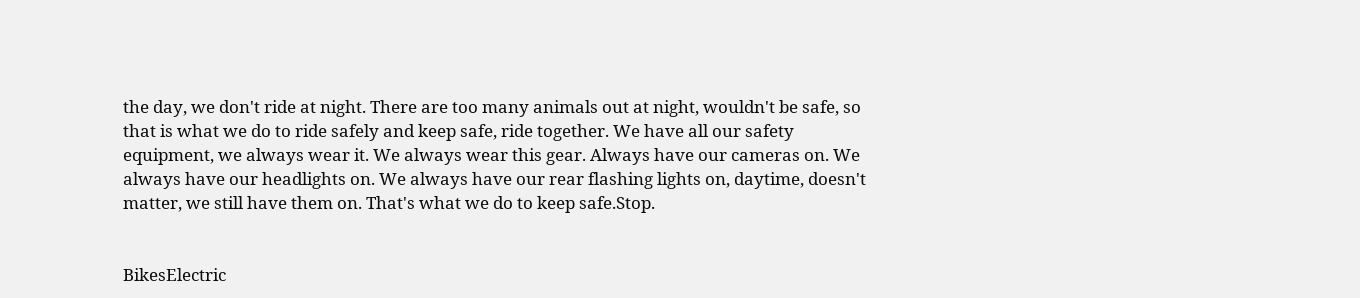the day, we don't ride at night. There are too many animals out at night, wouldn't be safe, so that is what we do to ride safely and keep safe, ride together. We have all our safety equipment, we always wear it. We always wear this gear. Always have our cameras on. We always have our headlights on. We always have our rear flashing lights on, daytime, doesn't matter, we still have them on. That's what we do to keep safe.Stop.


BikesElectric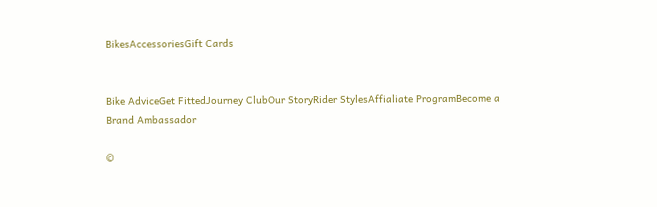BikesAccessoriesGift Cards


Bike AdviceGet FittedJourney ClubOur StoryRider StylesAffialiate ProgramBecome a Brand Ambassador

©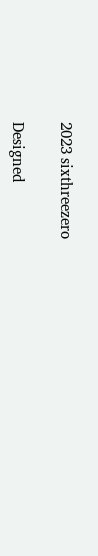2023 sixthreezero

Designed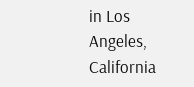in Los Angeles, California